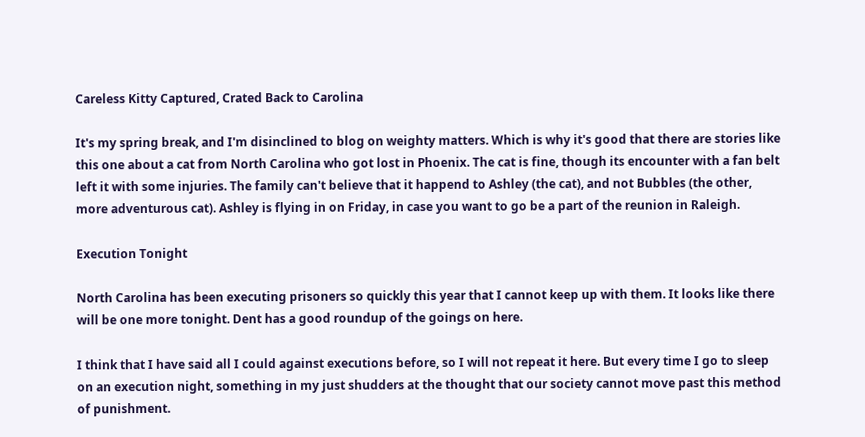Careless Kitty Captured, Crated Back to Carolina

It's my spring break, and I'm disinclined to blog on weighty matters. Which is why it's good that there are stories like this one about a cat from North Carolina who got lost in Phoenix. The cat is fine, though its encounter with a fan belt left it with some injuries. The family can't believe that it happend to Ashley (the cat), and not Bubbles (the other, more adventurous cat). Ashley is flying in on Friday, in case you want to go be a part of the reunion in Raleigh.

Execution Tonight

North Carolina has been executing prisoners so quickly this year that I cannot keep up with them. It looks like there will be one more tonight. Dent has a good roundup of the goings on here.

I think that I have said all I could against executions before, so I will not repeat it here. But every time I go to sleep on an execution night, something in my just shudders at the thought that our society cannot move past this method of punishment.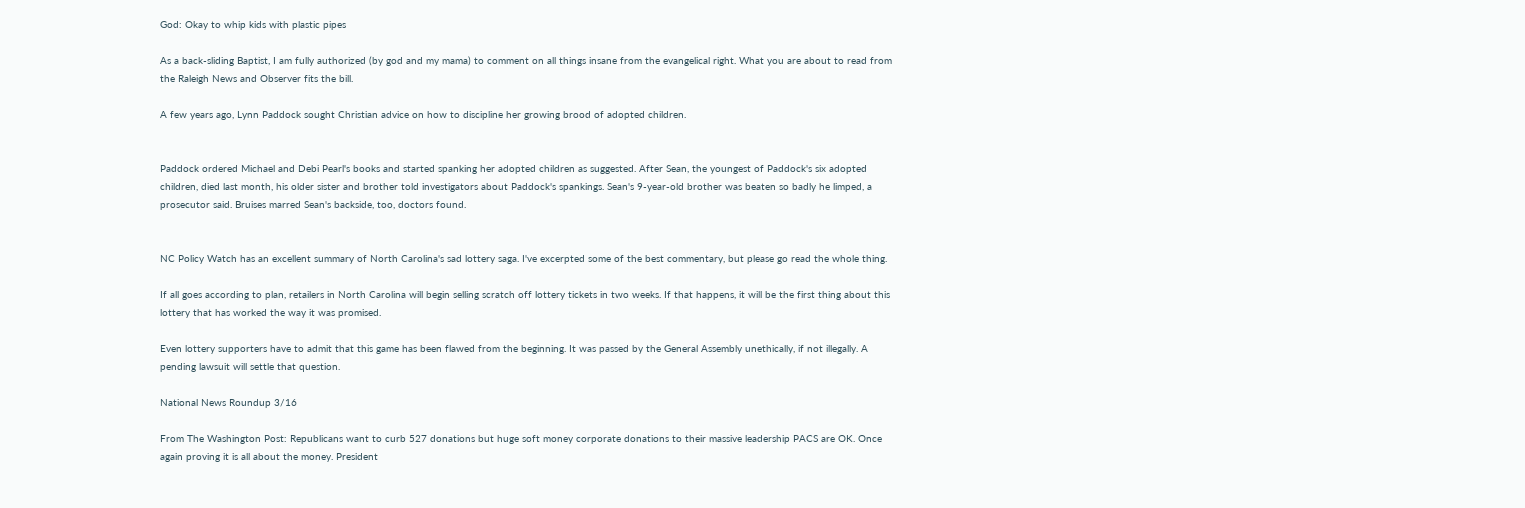God: Okay to whip kids with plastic pipes

As a back-sliding Baptist, I am fully authorized (by god and my mama) to comment on all things insane from the evangelical right. What you are about to read from the Raleigh News and Observer fits the bill.

A few years ago, Lynn Paddock sought Christian advice on how to discipline her growing brood of adopted children.


Paddock ordered Michael and Debi Pearl's books and started spanking her adopted children as suggested. After Sean, the youngest of Paddock's six adopted children, died last month, his older sister and brother told investigators about Paddock's spankings. Sean's 9-year-old brother was beaten so badly he limped, a prosecutor said. Bruises marred Sean's backside, too, doctors found.


NC Policy Watch has an excellent summary of North Carolina's sad lottery saga. I've excerpted some of the best commentary, but please go read the whole thing.

If all goes according to plan, retailers in North Carolina will begin selling scratch off lottery tickets in two weeks. If that happens, it will be the first thing about this lottery that has worked the way it was promised.

Even lottery supporters have to admit that this game has been flawed from the beginning. It was passed by the General Assembly unethically, if not illegally. A pending lawsuit will settle that question.

National News Roundup 3/16

From The Washington Post: Republicans want to curb 527 donations but huge soft money corporate donations to their massive leadership PACS are OK. Once again proving it is all about the money. President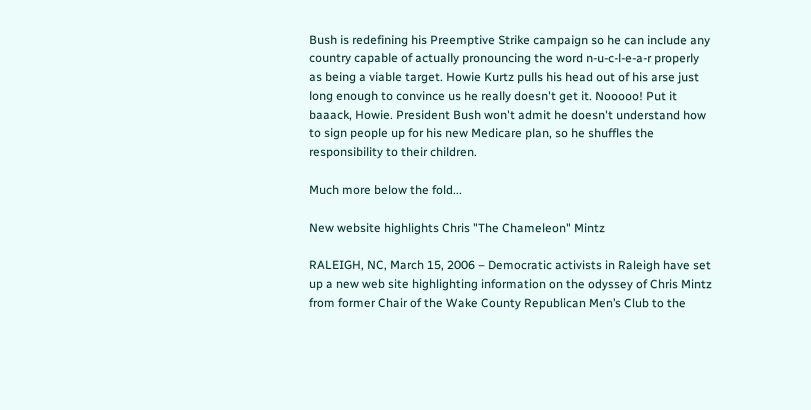Bush is redefining his Preemptive Strike campaign so he can include any country capable of actually pronouncing the word n-u-c-l-e-a-r properly as being a viable target. Howie Kurtz pulls his head out of his arse just long enough to convince us he really doesn't get it. Nooooo! Put it baaack, Howie. President Bush won't admit he doesn't understand how to sign people up for his new Medicare plan, so he shuffles the responsibility to their children.

Much more below the fold...

New website highlights Chris "The Chameleon" Mintz

RALEIGH, NC, March 15, 2006 – Democratic activists in Raleigh have set up a new web site highlighting information on the odyssey of Chris Mintz from former Chair of the Wake County Republican Men’s Club to the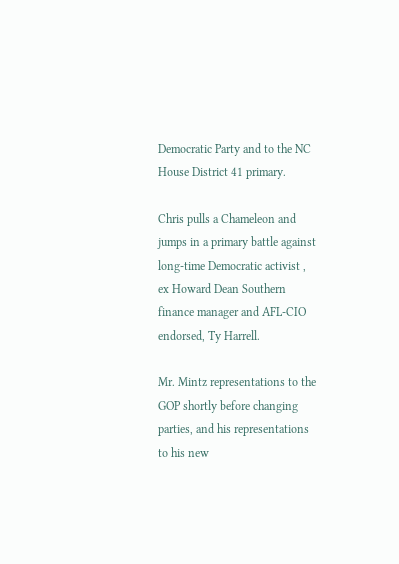Democratic Party and to the NC House District 41 primary.

Chris pulls a Chameleon and jumps in a primary battle against long-time Democratic activist , ex Howard Dean Southern finance manager and AFL-CIO endorsed, Ty Harrell.

Mr. Mintz representations to the GOP shortly before changing parties, and his representations to his new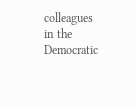colleagues in the Democratic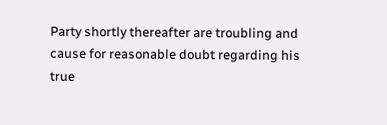Party shortly thereafter are troubling and cause for reasonable doubt regarding his true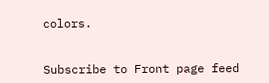colors.


Subscribe to Front page feed